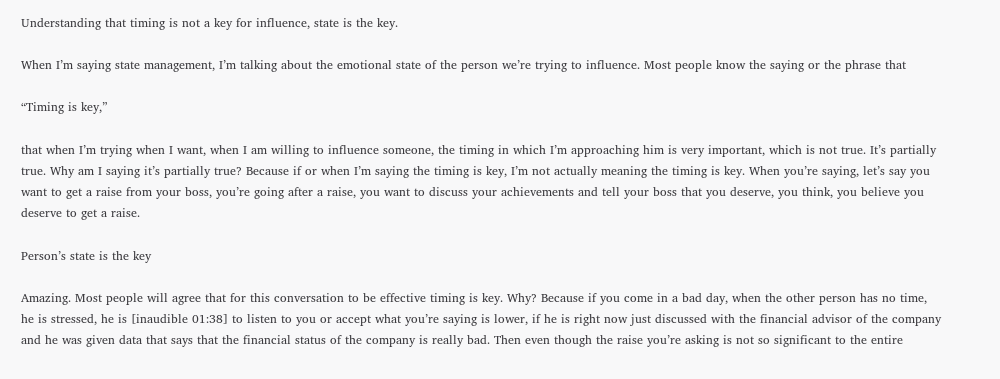Understanding that timing is not a key for influence, state is the key.

When I’m saying state management, I’m talking about the emotional state of the person we’re trying to influence. Most people know the saying or the phrase that

“Timing is key,”

that when I’m trying when I want, when I am willing to influence someone, the timing in which I’m approaching him is very important, which is not true. It’s partially true. Why am I saying it’s partially true? Because if or when I’m saying the timing is key, I’m not actually meaning the timing is key. When you’re saying, let’s say you want to get a raise from your boss, you’re going after a raise, you want to discuss your achievements and tell your boss that you deserve, you think, you believe you deserve to get a raise.

Person’s state is the key

Amazing. Most people will agree that for this conversation to be effective timing is key. Why? Because if you come in a bad day, when the other person has no time, he is stressed, he is [inaudible 01:38] to listen to you or accept what you’re saying is lower, if he is right now just discussed with the financial advisor of the company and he was given data that says that the financial status of the company is really bad. Then even though the raise you’re asking is not so significant to the entire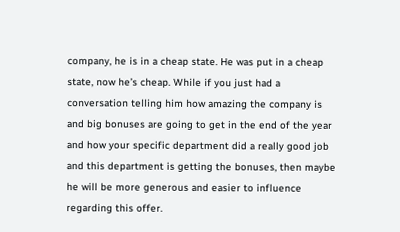company, he is in a cheap state. He was put in a cheap state, now he’s cheap. While if you just had a conversation telling him how amazing the company is and big bonuses are going to get in the end of the year and how your specific department did a really good job and this department is getting the bonuses, then maybe he will be more generous and easier to influence regarding this offer.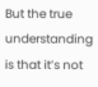But the true understanding is that it’s not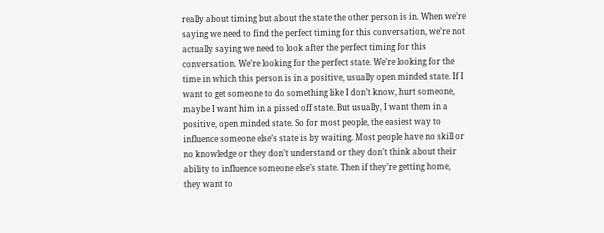really about timing but about the state the other person is in. When we’re saying we need to find the perfect timing for this conversation, we’re not actually saying we need to look after the perfect timing for this conversation. We’re looking for the perfect state. We’re looking for the time in which this person is in a positive, usually open minded state. If I want to get someone to do something like I don’t know, hurt someone, maybe I want him in a pissed off state. But usually, I want them in a positive, open minded state. So for most people, the easiest way to influence someone else’s state is by waiting. Most people have no skill or no knowledge or they don’t understand or they don’t think about their ability to influence someone else’s state. Then if they’re getting home, they want to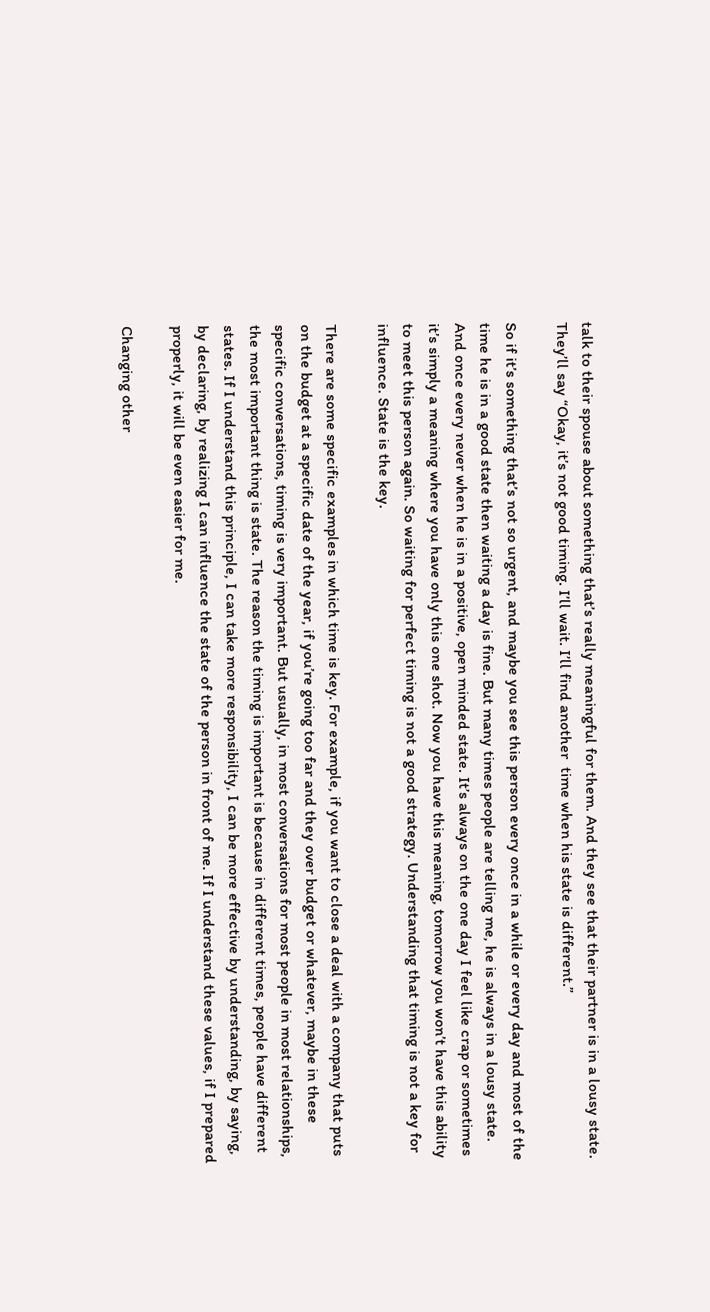talk to their spouse about something that’s really meaningful for them. And they see that their partner is in a lousy state. They’ll say “Okay, it’s not good timing. I’ll wait. I’ll find another  time when his state is different.”

So if it’s something that’s not so urgent, and maybe you see this person every once in a while or every day and most of the time he is in a good state then waiting a day is fine. But many times people are telling me, he is always in a lousy state. And once every never when he is in a positive, open minded state. It’s always on the one day I feel like crap or sometimes it’s simply a meaning where you have only this one shot. Now you have this meaning, tomorrow you won’t have this ability to meet this person again. So waiting for perfect timing is not a good strategy. Understanding that timing is not a key for influence. State is the key.

There are some specific examples in which time is key. For example, if you want to close a deal with a company that puts on the budget at a specific date of the year, if you’re going too far and they over budget or whatever, maybe in these specific conversations, timing is very important. But usually, in most conversations for most people in most relationships, the most important thing is state. The reason the timing is important is because in different times, people have different states. If I understand this principle, I can take more responsibility, I can be more effective by understanding, by saying, by declaring, by realizing I can influence the state of the person in front of me. If I understand these values, if I prepared properly, it will be even easier for me.

Changing other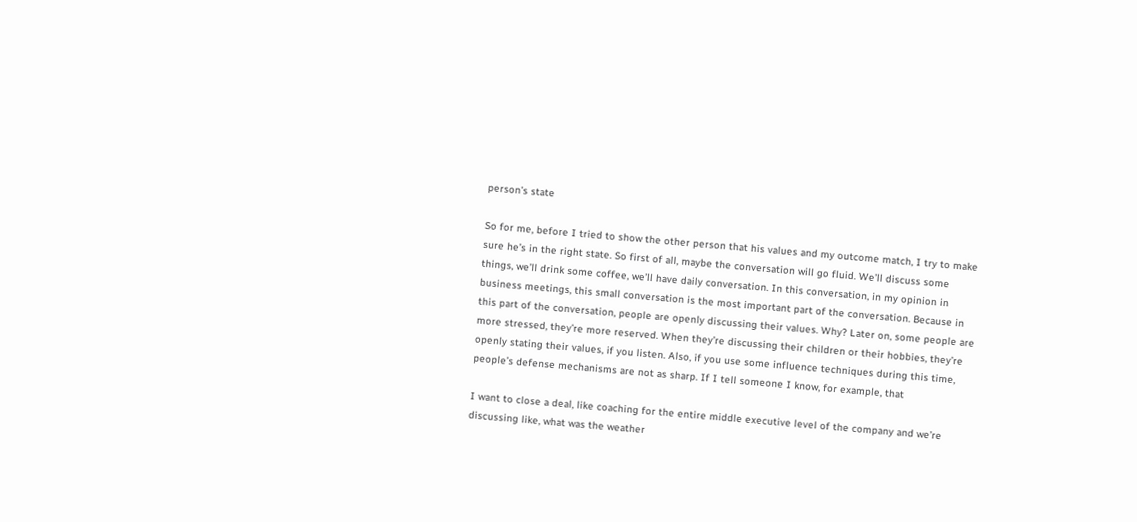person’s state

So for me, before I tried to show the other person that his values and my outcome match, I try to make sure he’s in the right state. So first of all, maybe the conversation will go fluid. We’ll discuss some things, we’ll drink some coffee, we’ll have daily conversation. In this conversation, in my opinion in business meetings, this small conversation is the most important part of the conversation. Because in this part of the conversation, people are openly discussing their values. Why? Later on, some people are more stressed, they’re more reserved. When they’re discussing their children or their hobbies, they’re openly stating their values, if you listen. Also, if you use some influence techniques during this time, people’s defense mechanisms are not as sharp. If I tell someone I know, for example, that

I want to close a deal, like coaching for the entire middle executive level of the company and we’re discussing like, what was the weather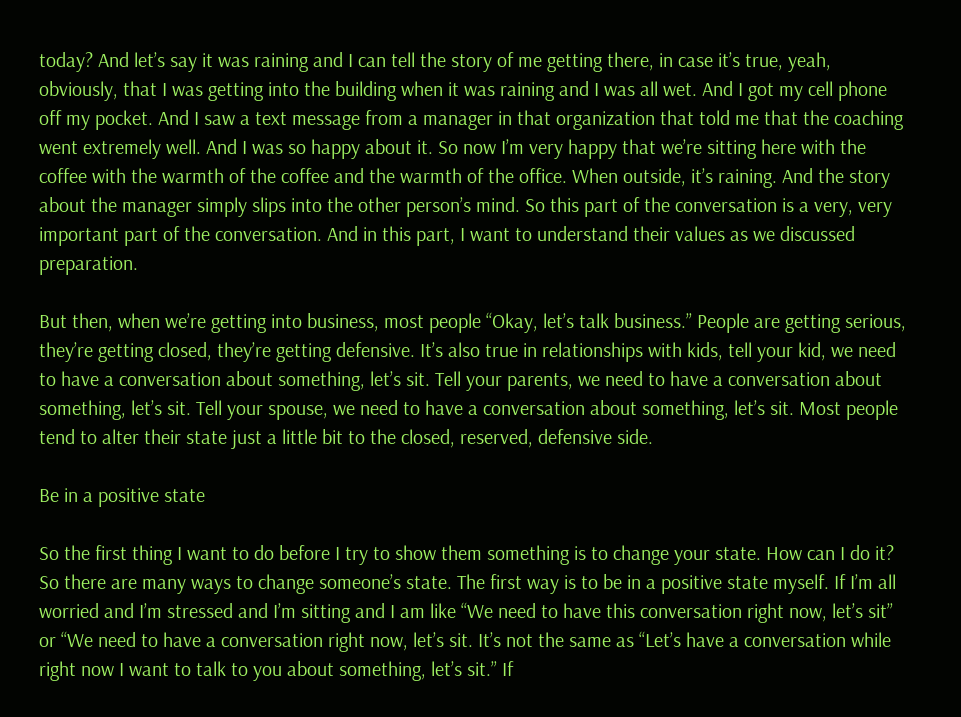today? And let’s say it was raining and I can tell the story of me getting there, in case it’s true, yeah, obviously, that I was getting into the building when it was raining and I was all wet. And I got my cell phone off my pocket. And I saw a text message from a manager in that organization that told me that the coaching went extremely well. And I was so happy about it. So now I’m very happy that we’re sitting here with the coffee with the warmth of the coffee and the warmth of the office. When outside, it’s raining. And the story about the manager simply slips into the other person’s mind. So this part of the conversation is a very, very important part of the conversation. And in this part, I want to understand their values as we discussed preparation.

But then, when we’re getting into business, most people “Okay, let’s talk business.” People are getting serious, they’re getting closed, they’re getting defensive. It’s also true in relationships with kids, tell your kid, we need to have a conversation about something, let’s sit. Tell your parents, we need to have a conversation about something, let’s sit. Tell your spouse, we need to have a conversation about something, let’s sit. Most people tend to alter their state just a little bit to the closed, reserved, defensive side.

Be in a positive state

So the first thing I want to do before I try to show them something is to change your state. How can I do it? So there are many ways to change someone’s state. The first way is to be in a positive state myself. If I’m all worried and I’m stressed and I’m sitting and I am like “We need to have this conversation right now, let’s sit” or “We need to have a conversation right now, let’s sit. It’s not the same as “Let’s have a conversation while right now I want to talk to you about something, let’s sit.” If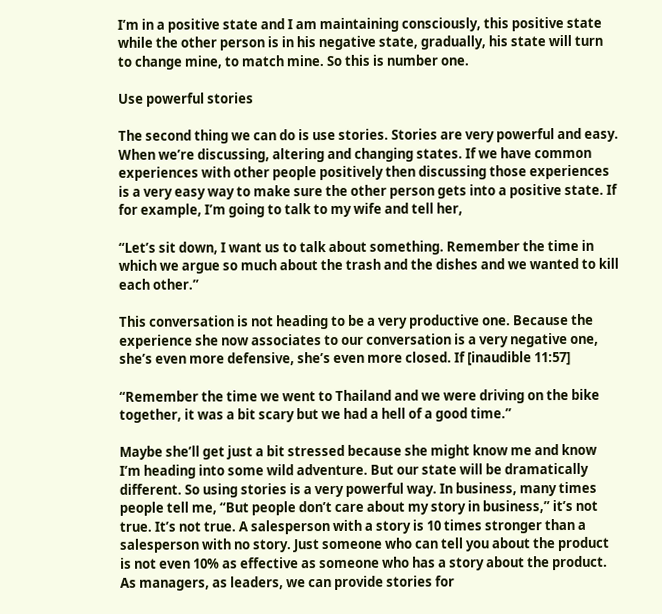I’m in a positive state and I am maintaining consciously, this positive state while the other person is in his negative state, gradually, his state will turn to change mine, to match mine. So this is number one.

Use powerful stories

The second thing we can do is use stories. Stories are very powerful and easy. When we’re discussing, altering and changing states. If we have common experiences with other people positively then discussing those experiences is a very easy way to make sure the other person gets into a positive state. If for example, I’m going to talk to my wife and tell her,

“Let’s sit down, I want us to talk about something. Remember the time in which we argue so much about the trash and the dishes and we wanted to kill each other.”

This conversation is not heading to be a very productive one. Because the experience she now associates to our conversation is a very negative one, she’s even more defensive, she’s even more closed. If [inaudible 11:57]

“Remember the time we went to Thailand and we were driving on the bike together, it was a bit scary but we had a hell of a good time.”

Maybe she’ll get just a bit stressed because she might know me and know I’m heading into some wild adventure. But our state will be dramatically different. So using stories is a very powerful way. In business, many times people tell me, “But people don’t care about my story in business,” it’s not true. It’s not true. A salesperson with a story is 10 times stronger than a salesperson with no story. Just someone who can tell you about the product is not even 10% as effective as someone who has a story about the product. As managers, as leaders, we can provide stories for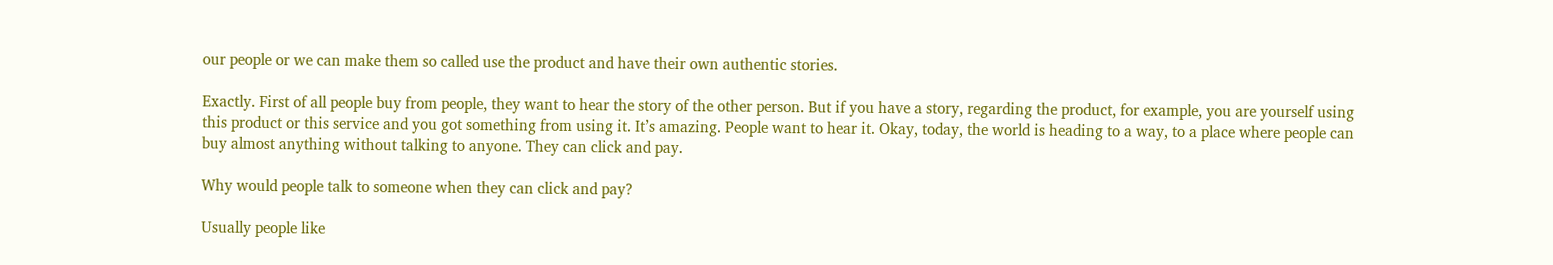our people or we can make them so called use the product and have their own authentic stories.

Exactly. First of all people buy from people, they want to hear the story of the other person. But if you have a story, regarding the product, for example, you are yourself using this product or this service and you got something from using it. It’s amazing. People want to hear it. Okay, today, the world is heading to a way, to a place where people can buy almost anything without talking to anyone. They can click and pay.

Why would people talk to someone when they can click and pay?

Usually people like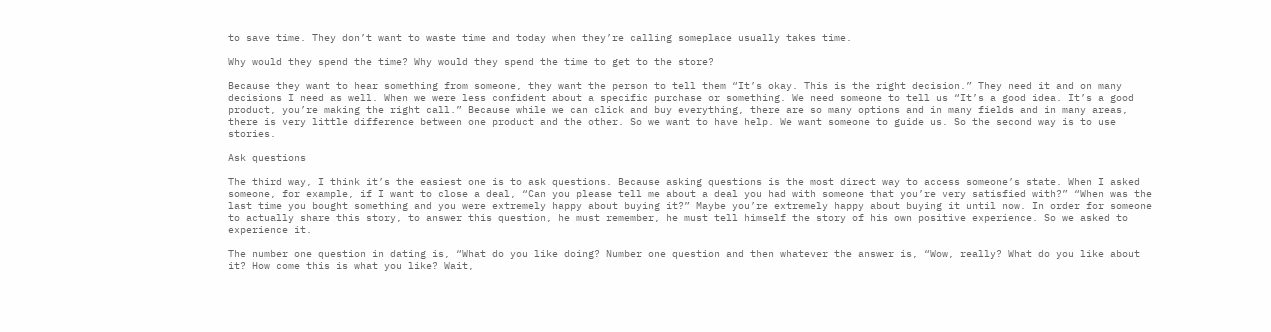to save time. They don’t want to waste time and today when they’re calling someplace usually takes time.

Why would they spend the time? Why would they spend the time to get to the store?

Because they want to hear something from someone, they want the person to tell them “It’s okay. This is the right decision.” They need it and on many decisions I need as well. When we were less confident about a specific purchase or something. We need someone to tell us “It’s a good idea. It’s a good product, you’re making the right call.” Because while we can click and buy everything, there are so many options and in many fields and in many areas, there is very little difference between one product and the other. So we want to have help. We want someone to guide us. So the second way is to use stories.

Ask questions

The third way, I think it’s the easiest one is to ask questions. Because asking questions is the most direct way to access someone’s state. When I asked someone, for example, if I want to close a deal, “Can you please tell me about a deal you had with someone that you’re very satisfied with?” “When was the last time you bought something and you were extremely happy about buying it?” Maybe you’re extremely happy about buying it until now. In order for someone to actually share this story, to answer this question, he must remember, he must tell himself the story of his own positive experience. So we asked to experience it.

The number one question in dating is, “What do you like doing? Number one question and then whatever the answer is, “Wow, really? What do you like about it? How come this is what you like? Wait,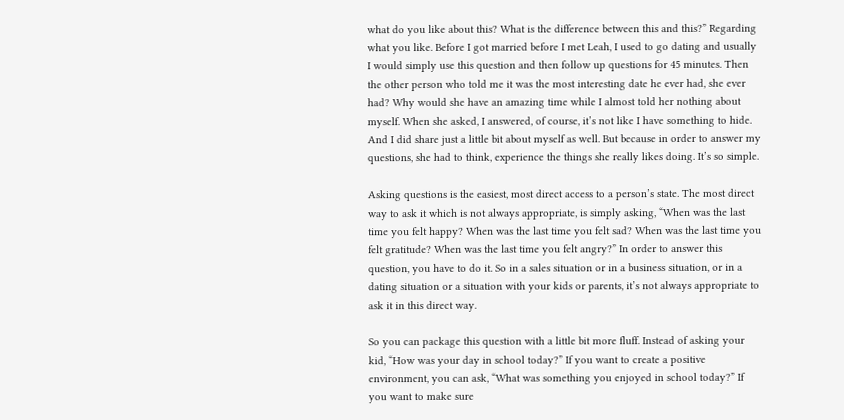what do you like about this? What is the difference between this and this?” Regarding what you like. Before I got married before I met Leah, I used to go dating and usually I would simply use this question and then follow up questions for 45 minutes. Then the other person who told me it was the most interesting date he ever had, she ever had? Why would she have an amazing time while I almost told her nothing about myself. When she asked, I answered, of course, it’s not like I have something to hide. And I did share just a little bit about myself as well. But because in order to answer my questions, she had to think, experience the things she really likes doing. It’s so simple.

Asking questions is the easiest, most direct access to a person’s state. The most direct way to ask it which is not always appropriate, is simply asking, “When was the last time you felt happy? When was the last time you felt sad? When was the last time you felt gratitude? When was the last time you felt angry?” In order to answer this question, you have to do it. So in a sales situation or in a business situation, or in a dating situation or a situation with your kids or parents, it’s not always appropriate to ask it in this direct way.

So you can package this question with a little bit more fluff. Instead of asking your kid, “How was your day in school today?” If you want to create a positive environment, you can ask, “What was something you enjoyed in school today?” If you want to make sure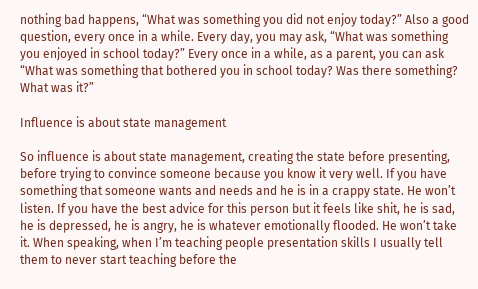nothing bad happens, “What was something you did not enjoy today?” Also a good question, every once in a while. Every day, you may ask, “What was something you enjoyed in school today?” Every once in a while, as a parent, you can ask “What was something that bothered you in school today? Was there something? What was it?”

Influence is about state management

So influence is about state management, creating the state before presenting, before trying to convince someone because you know it very well. If you have something that someone wants and needs and he is in a crappy state. He won’t listen. If you have the best advice for this person but it feels like shit, he is sad, he is depressed, he is angry, he is whatever emotionally flooded. He won’t take it. When speaking, when I’m teaching people presentation skills I usually tell them to never start teaching before the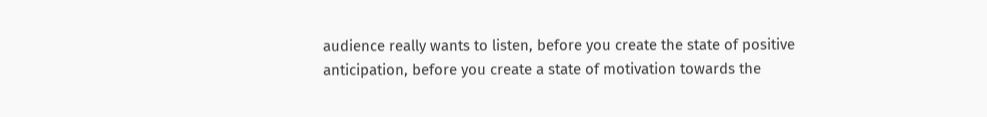audience really wants to listen, before you create the state of positive anticipation, before you create a state of motivation towards the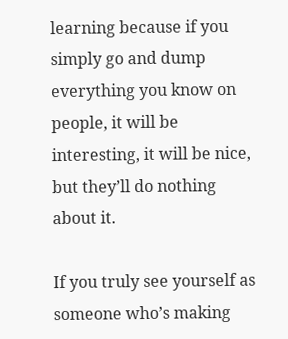learning because if you simply go and dump everything you know on people, it will be interesting, it will be nice, but they’ll do nothing about it.

If you truly see yourself as someone who’s making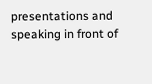presentations and speaking in front of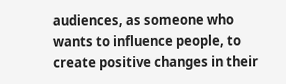audiences, as someone who wants to influence people, to create positive changes in their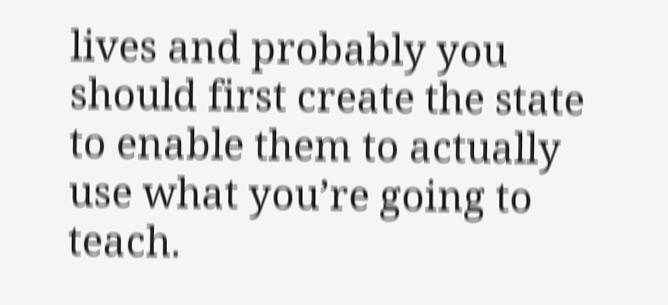lives and probably you should first create the state to enable them to actually use what you’re going to teach.